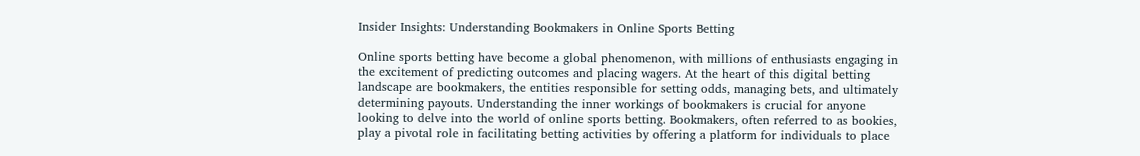Insider Insights: Understanding Bookmakers in Online Sports Betting

Online sports betting have become a global phenomenon, with millions of enthusiasts engaging in the excitement of predicting outcomes and placing wagers. At the heart of this digital betting landscape are bookmakers, the entities responsible for setting odds, managing bets, and ultimately determining payouts. Understanding the inner workings of bookmakers is crucial for anyone looking to delve into the world of online sports betting. Bookmakers, often referred to as bookies, play a pivotal role in facilitating betting activities by offering a platform for individuals to place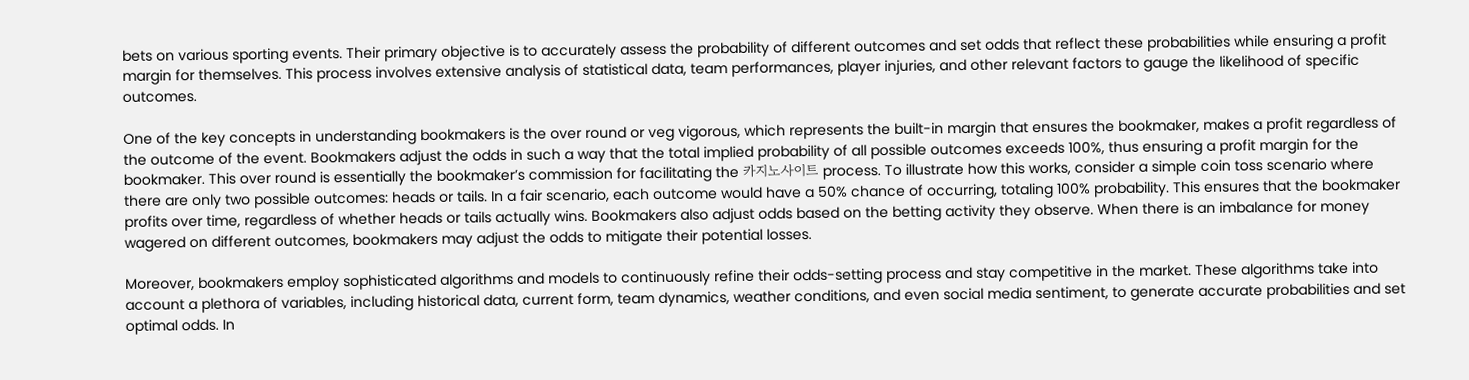bets on various sporting events. Their primary objective is to accurately assess the probability of different outcomes and set odds that reflect these probabilities while ensuring a profit margin for themselves. This process involves extensive analysis of statistical data, team performances, player injuries, and other relevant factors to gauge the likelihood of specific outcomes.

One of the key concepts in understanding bookmakers is the over round or veg vigorous, which represents the built-in margin that ensures the bookmaker, makes a profit regardless of the outcome of the event. Bookmakers adjust the odds in such a way that the total implied probability of all possible outcomes exceeds 100%, thus ensuring a profit margin for the bookmaker. This over round is essentially the bookmaker’s commission for facilitating the 카지노사이트 process. To illustrate how this works, consider a simple coin toss scenario where there are only two possible outcomes: heads or tails. In a fair scenario, each outcome would have a 50% chance of occurring, totaling 100% probability. This ensures that the bookmaker profits over time, regardless of whether heads or tails actually wins. Bookmakers also adjust odds based on the betting activity they observe. When there is an imbalance for money wagered on different outcomes, bookmakers may adjust the odds to mitigate their potential losses.

Moreover, bookmakers employ sophisticated algorithms and models to continuously refine their odds-setting process and stay competitive in the market. These algorithms take into account a plethora of variables, including historical data, current form, team dynamics, weather conditions, and even social media sentiment, to generate accurate probabilities and set optimal odds. In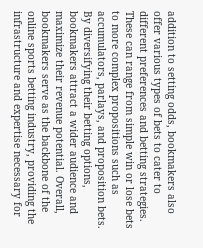addition to setting odds, bookmakers also offer various types of bets to cater to different preferences and betting strategies. These can range from simple win or lose bets to more complex propositions such as accumulators, parlays, and proposition bets. By diversifying their betting options, bookmakers attract a wider audience and maximize their revenue potential. Overall, bookmakers serve as the backbone of the online sports betting industry, providing the infrastructure and expertise necessary for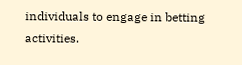individuals to engage in betting activities.